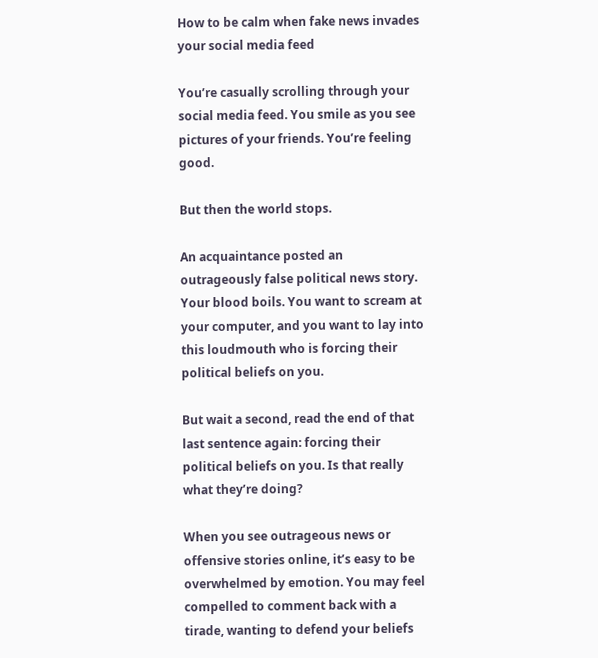How to be calm when fake news invades your social media feed

You’re casually scrolling through your social media feed. You smile as you see pictures of your friends. You’re feeling good.

But then the world stops.

An acquaintance posted an outrageously false political news story. Your blood boils. You want to scream at your computer, and you want to lay into this loudmouth who is forcing their political beliefs on you.

But wait a second, read the end of that last sentence again: forcing their political beliefs on you. Is that really what they’re doing?

When you see outrageous news or offensive stories online, it’s easy to be overwhelmed by emotion. You may feel compelled to comment back with a tirade, wanting to defend your beliefs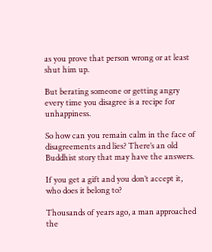as you prove that person wrong or at least shut him up.

But berating someone or getting angry every time you disagree is a recipe for unhappiness.

So how can you remain calm in the face of disagreements and lies? There’s an old Buddhist story that may have the answers.

If you get a gift and you don’t accept it, who does it belong to?

Thousands of years ago, a man approached the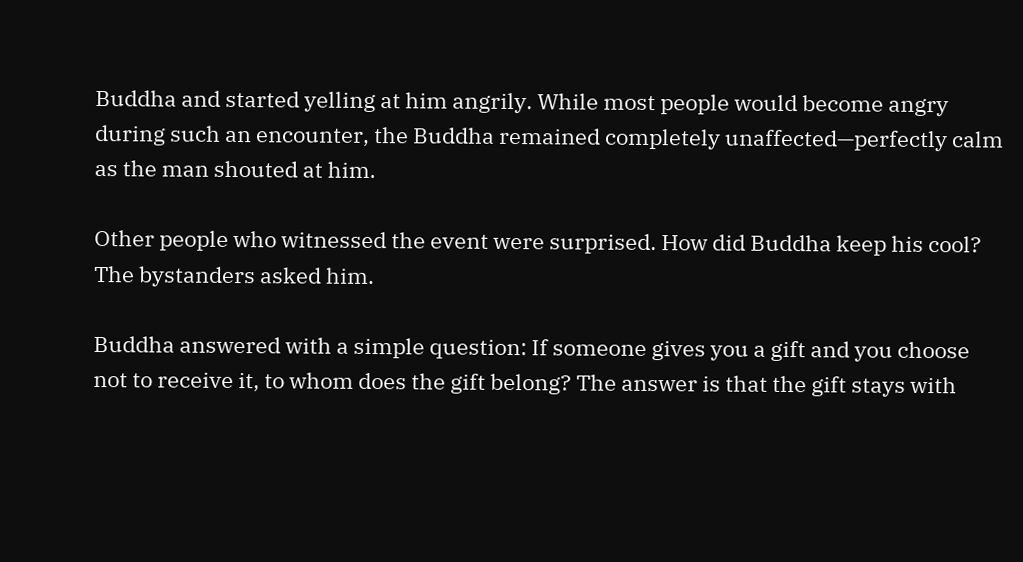Buddha and started yelling at him angrily. While most people would become angry during such an encounter, the Buddha remained completely unaffected—perfectly calm as the man shouted at him.

Other people who witnessed the event were surprised. How did Buddha keep his cool? The bystanders asked him.

Buddha answered with a simple question: If someone gives you a gift and you choose not to receive it, to whom does the gift belong? The answer is that the gift stays with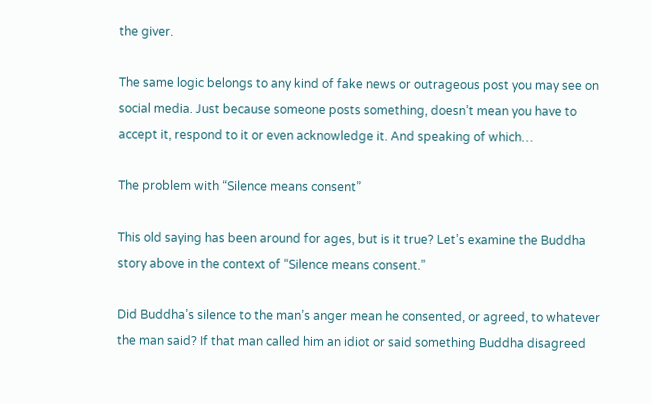the giver.

The same logic belongs to any kind of fake news or outrageous post you may see on social media. Just because someone posts something, doesn’t mean you have to accept it, respond to it or even acknowledge it. And speaking of which…

The problem with “Silence means consent”

This old saying has been around for ages, but is it true? Let’s examine the Buddha story above in the context of “Silence means consent.”

Did Buddha’s silence to the man’s anger mean he consented, or agreed, to whatever the man said? If that man called him an idiot or said something Buddha disagreed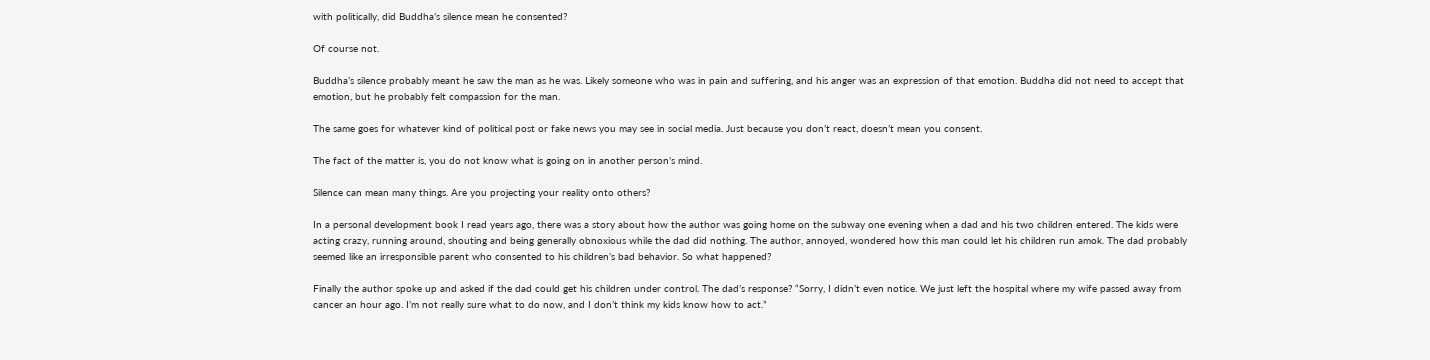with politically, did Buddha’s silence mean he consented?

Of course not.

Buddha’s silence probably meant he saw the man as he was. Likely someone who was in pain and suffering, and his anger was an expression of that emotion. Buddha did not need to accept that emotion, but he probably felt compassion for the man.

The same goes for whatever kind of political post or fake news you may see in social media. Just because you don’t react, doesn’t mean you consent.

The fact of the matter is, you do not know what is going on in another person’s mind.

Silence can mean many things. Are you projecting your reality onto others?

In a personal development book I read years ago, there was a story about how the author was going home on the subway one evening when a dad and his two children entered. The kids were acting crazy, running around, shouting and being generally obnoxious while the dad did nothing. The author, annoyed, wondered how this man could let his children run amok. The dad probably seemed like an irresponsible parent who consented to his children’s bad behavior. So what happened?

Finally the author spoke up and asked if the dad could get his children under control. The dad’s response? “Sorry, I didn’t even notice. We just left the hospital where my wife passed away from cancer an hour ago. I’m not really sure what to do now, and I don’t think my kids know how to act.”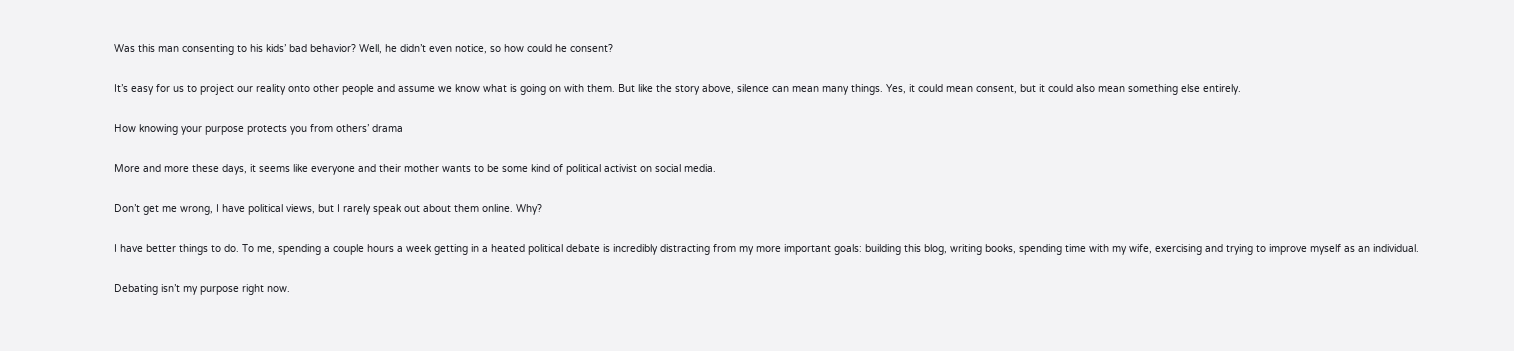Was this man consenting to his kids’ bad behavior? Well, he didn’t even notice, so how could he consent?

It’s easy for us to project our reality onto other people and assume we know what is going on with them. But like the story above, silence can mean many things. Yes, it could mean consent, but it could also mean something else entirely.

How knowing your purpose protects you from others’ drama

More and more these days, it seems like everyone and their mother wants to be some kind of political activist on social media.

Don’t get me wrong, I have political views, but I rarely speak out about them online. Why?

I have better things to do. To me, spending a couple hours a week getting in a heated political debate is incredibly distracting from my more important goals: building this blog, writing books, spending time with my wife, exercising and trying to improve myself as an individual.

Debating isn’t my purpose right now.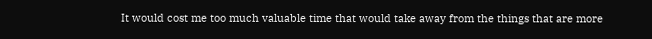It would cost me too much valuable time that would take away from the things that are more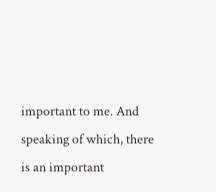important to me. And speaking of which, there is an important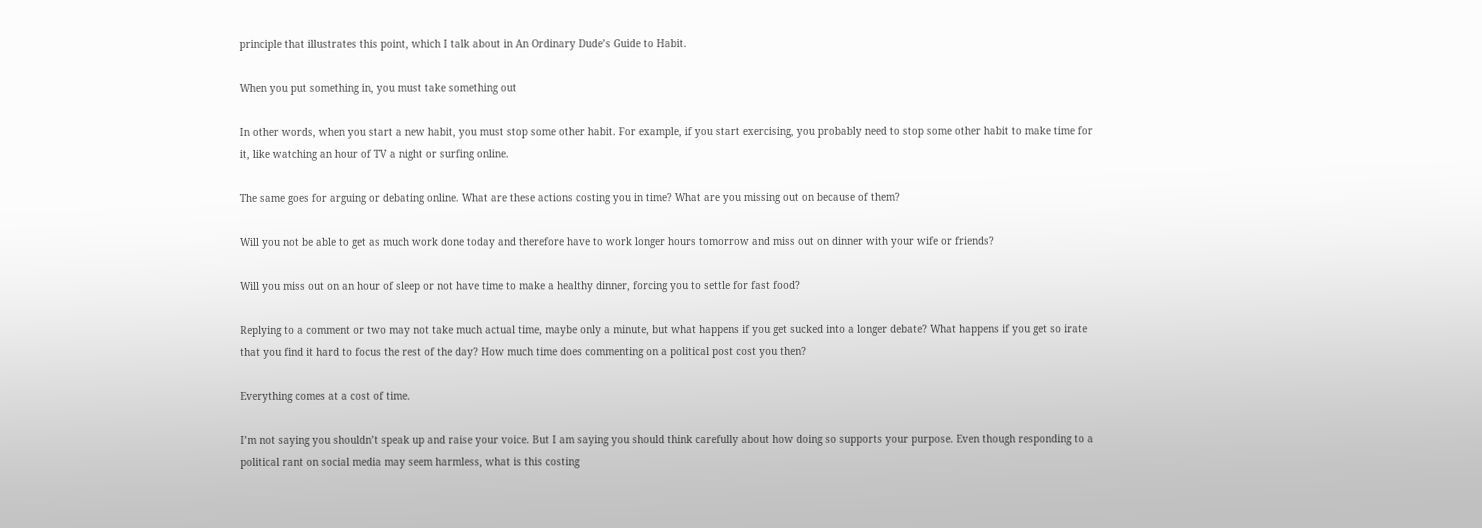principle that illustrates this point, which I talk about in An Ordinary Dude’s Guide to Habit.

When you put something in, you must take something out

In other words, when you start a new habit, you must stop some other habit. For example, if you start exercising, you probably need to stop some other habit to make time for it, like watching an hour of TV a night or surfing online.

The same goes for arguing or debating online. What are these actions costing you in time? What are you missing out on because of them?

Will you not be able to get as much work done today and therefore have to work longer hours tomorrow and miss out on dinner with your wife or friends?

Will you miss out on an hour of sleep or not have time to make a healthy dinner, forcing you to settle for fast food?

Replying to a comment or two may not take much actual time, maybe only a minute, but what happens if you get sucked into a longer debate? What happens if you get so irate that you find it hard to focus the rest of the day? How much time does commenting on a political post cost you then?

Everything comes at a cost of time.

I’m not saying you shouldn’t speak up and raise your voice. But I am saying you should think carefully about how doing so supports your purpose. Even though responding to a political rant on social media may seem harmless, what is this costing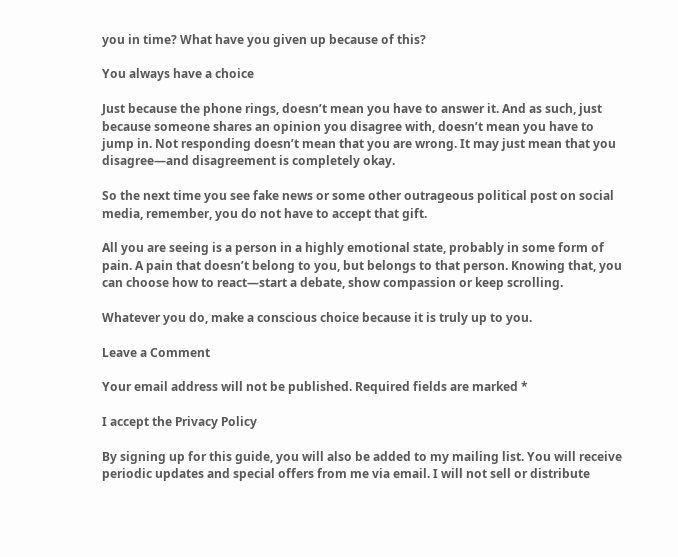you in time? What have you given up because of this?

You always have a choice

Just because the phone rings, doesn’t mean you have to answer it. And as such, just because someone shares an opinion you disagree with, doesn’t mean you have to jump in. Not responding doesn’t mean that you are wrong. It may just mean that you disagree—and disagreement is completely okay.

So the next time you see fake news or some other outrageous political post on social media, remember, you do not have to accept that gift.

All you are seeing is a person in a highly emotional state, probably in some form of pain. A pain that doesn’t belong to you, but belongs to that person. Knowing that, you can choose how to react—start a debate, show compassion or keep scrolling.

Whatever you do, make a conscious choice because it is truly up to you.

Leave a Comment

Your email address will not be published. Required fields are marked *

I accept the Privacy Policy

By signing up for this guide, you will also be added to my mailing list. You will receive periodic updates and special offers from me via email. I will not sell or distribute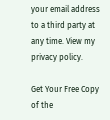your email address to a third party at any time. View my privacy policy.

Get Your Free Copy of the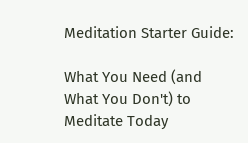Meditation Starter Guide:

What You Need (and What You Don't) to Meditate Today